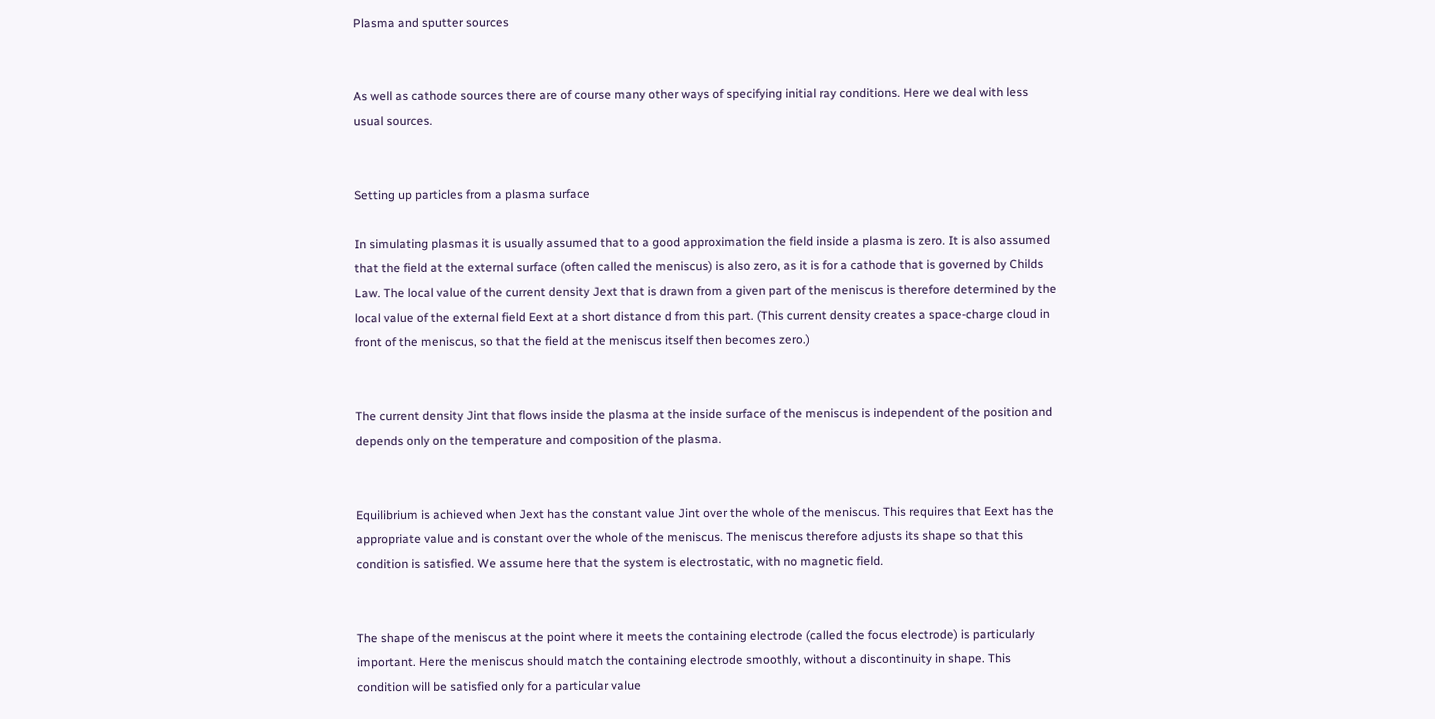Plasma and sputter sources


As well as cathode sources there are of course many other ways of specifying initial ray conditions. Here we deal with less usual sources.


Setting up particles from a plasma surface

In simulating plasmas it is usually assumed that to a good approximation the field inside a plasma is zero. It is also assumed that the field at the external surface (often called the meniscus) is also zero, as it is for a cathode that is governed by Childs Law. The local value of the current density Jext that is drawn from a given part of the meniscus is therefore determined by the local value of the external field Eext at a short distance d from this part. (This current density creates a space-charge cloud in front of the meniscus, so that the field at the meniscus itself then becomes zero.)


The current density Jint that flows inside the plasma at the inside surface of the meniscus is independent of the position and depends only on the temperature and composition of the plasma.


Equilibrium is achieved when Jext has the constant value Jint over the whole of the meniscus. This requires that Eext has the appropriate value and is constant over the whole of the meniscus. The meniscus therefore adjusts its shape so that this condition is satisfied. We assume here that the system is electrostatic, with no magnetic field.


The shape of the meniscus at the point where it meets the containing electrode (called the focus electrode) is particularly important. Here the meniscus should match the containing electrode smoothly, without a discontinuity in shape. This condition will be satisfied only for a particular value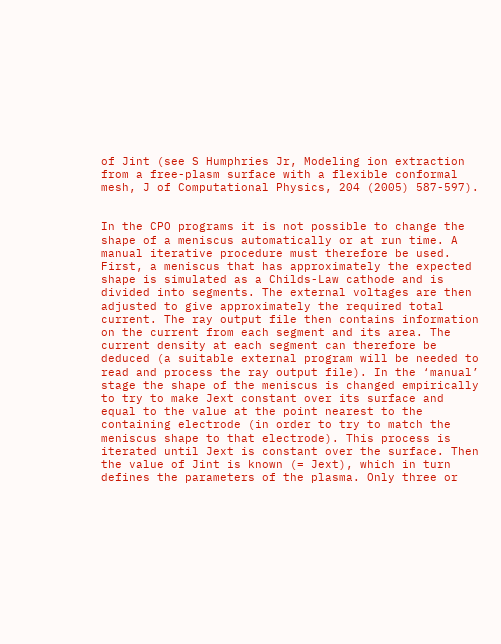of Jint (see S Humphries Jr, Modeling ion extraction from a free-plasm surface with a flexible conformal mesh, J of Computational Physics, 204 (2005) 587-597).


In the CPO programs it is not possible to change the shape of a meniscus automatically or at run time. A manual iterative procedure must therefore be used. First, a meniscus that has approximately the expected shape is simulated as a Childs-Law cathode and is divided into segments. The external voltages are then adjusted to give approximately the required total current. The ray output file then contains information on the current from each segment and its area. The current density at each segment can therefore be deduced (a suitable external program will be needed to read and process the ray output file). In the ‘manual’ stage the shape of the meniscus is changed empirically to try to make Jext constant over its surface and equal to the value at the point nearest to the containing electrode (in order to try to match the meniscus shape to that electrode). This process is iterated until Jext is constant over the surface. Then the value of Jint is known (= Jext), which in turn defines the parameters of the plasma. Only three or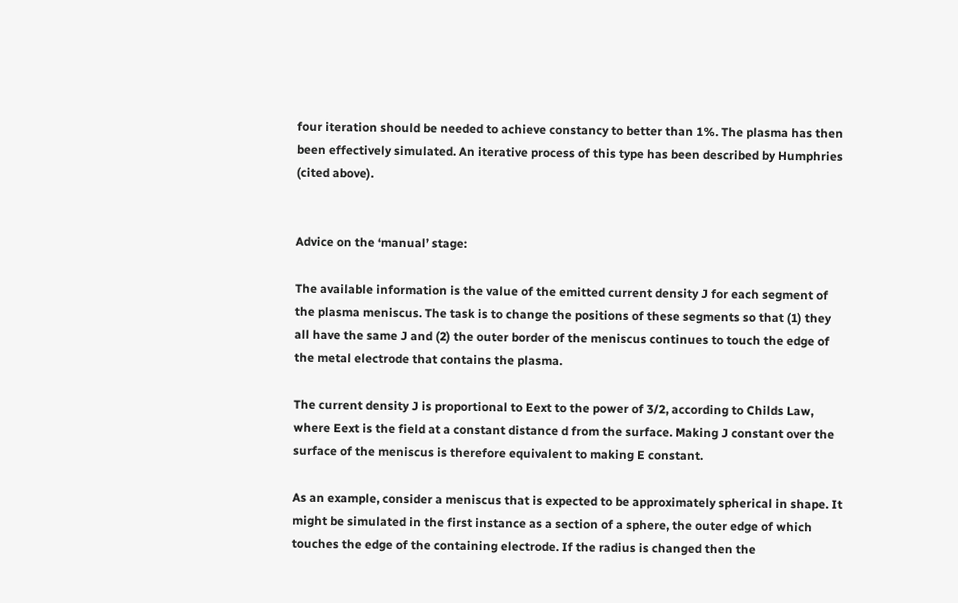four iteration should be needed to achieve constancy to better than 1%. The plasma has then been effectively simulated. An iterative process of this type has been described by Humphries (cited above).


Advice on the ‘manual’ stage:

The available information is the value of the emitted current density J for each segment of the plasma meniscus. The task is to change the positions of these segments so that (1) they all have the same J and (2) the outer border of the meniscus continues to touch the edge of the metal electrode that contains the plasma.

The current density J is proportional to Eext to the power of 3/2, according to Childs Law, where Eext is the field at a constant distance d from the surface. Making J constant over the surface of the meniscus is therefore equivalent to making E constant.

As an example, consider a meniscus that is expected to be approximately spherical in shape. It might be simulated in the first instance as a section of a sphere, the outer edge of which touches the edge of the containing electrode. If the radius is changed then the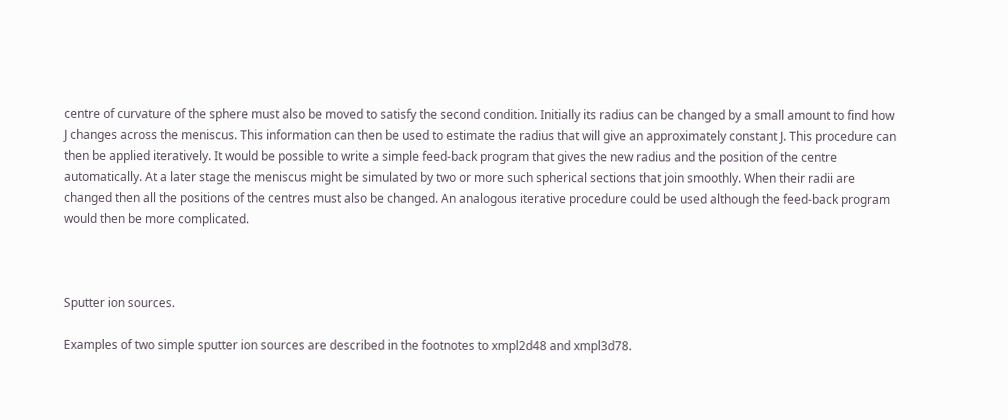centre of curvature of the sphere must also be moved to satisfy the second condition. Initially its radius can be changed by a small amount to find how J changes across the meniscus. This information can then be used to estimate the radius that will give an approximately constant J. This procedure can then be applied iteratively. It would be possible to write a simple feed-back program that gives the new radius and the position of the centre automatically. At a later stage the meniscus might be simulated by two or more such spherical sections that join smoothly. When their radii are changed then all the positions of the centres must also be changed. An analogous iterative procedure could be used although the feed-back program would then be more complicated.



Sputter ion sources.

Examples of two simple sputter ion sources are described in the footnotes to xmpl2d48 and xmpl3d78.